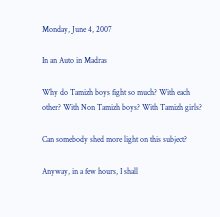Monday, June 4, 2007

In an Auto in Madras

Why do Tamizh boys fight so much? With each other? With Non Tamizh boys? With Tamizh girls?

Can somebody shed more light on this subject?

Anyway, in a few hours, I shall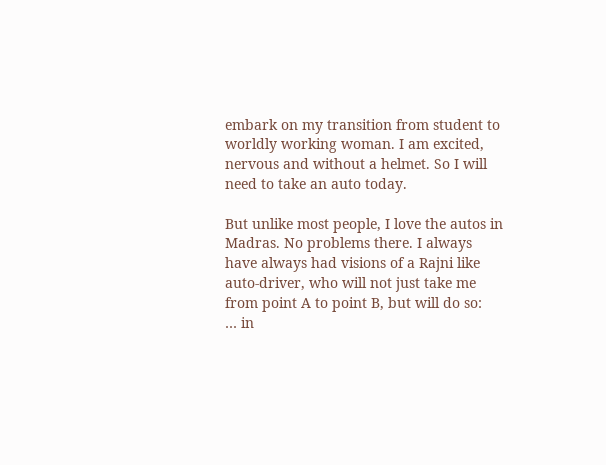embark on my transition from student to worldly working woman. I am excited, nervous and without a helmet. So I will need to take an auto today.

But unlike most people, I love the autos in Madras. No problems there. I always have always had visions of a Rajni like auto-driver, who will not just take me from point A to point B, but will do so:
… in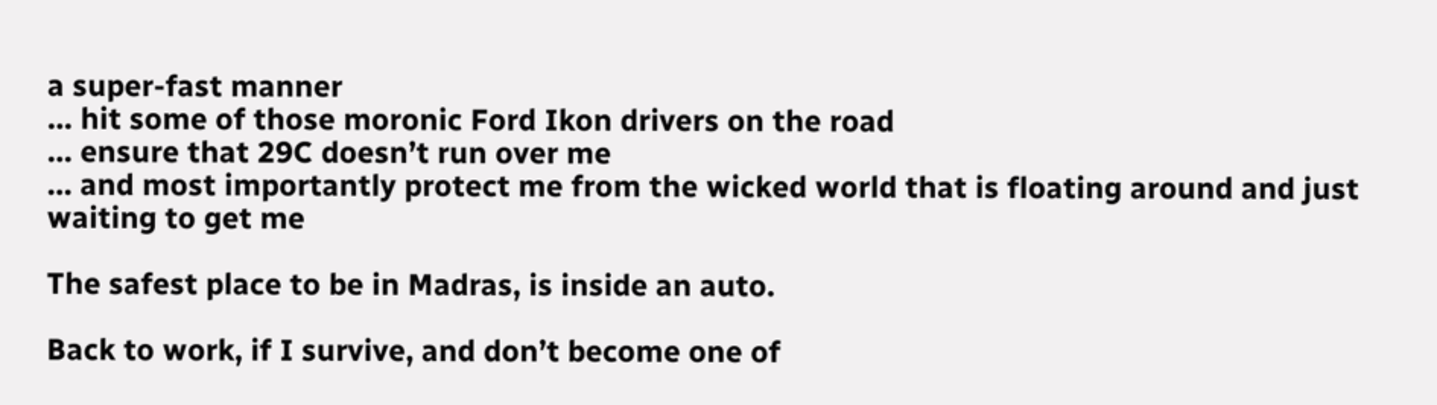a super-fast manner
… hit some of those moronic Ford Ikon drivers on the road
… ensure that 29C doesn’t run over me
… and most importantly protect me from the wicked world that is floating around and just waiting to get me

The safest place to be in Madras, is inside an auto.

Back to work, if I survive, and don’t become one of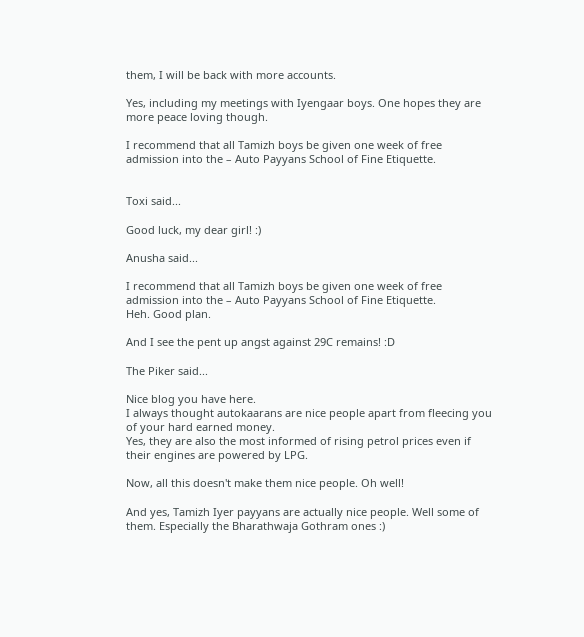them, I will be back with more accounts.

Yes, including my meetings with Iyengaar boys. One hopes they are more peace loving though.

I recommend that all Tamizh boys be given one week of free admission into the – Auto Payyans School of Fine Etiquette.


Toxi said...

Good luck, my dear girl! :)

Anusha said...

I recommend that all Tamizh boys be given one week of free admission into the – Auto Payyans School of Fine Etiquette.
Heh. Good plan.

And I see the pent up angst against 29C remains! :D

The Piker said...

Nice blog you have here.
I always thought autokaarans are nice people apart from fleecing you of your hard earned money.
Yes, they are also the most informed of rising petrol prices even if their engines are powered by LPG.

Now, all this doesn't make them nice people. Oh well!

And yes, Tamizh Iyer payyans are actually nice people. Well some of them. Especially the Bharathwaja Gothram ones :)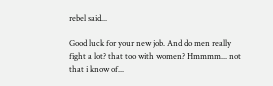rebel said...

Good luck for your new job. And do men really fight a lot? that too with women? Hmmmm... not that i know of...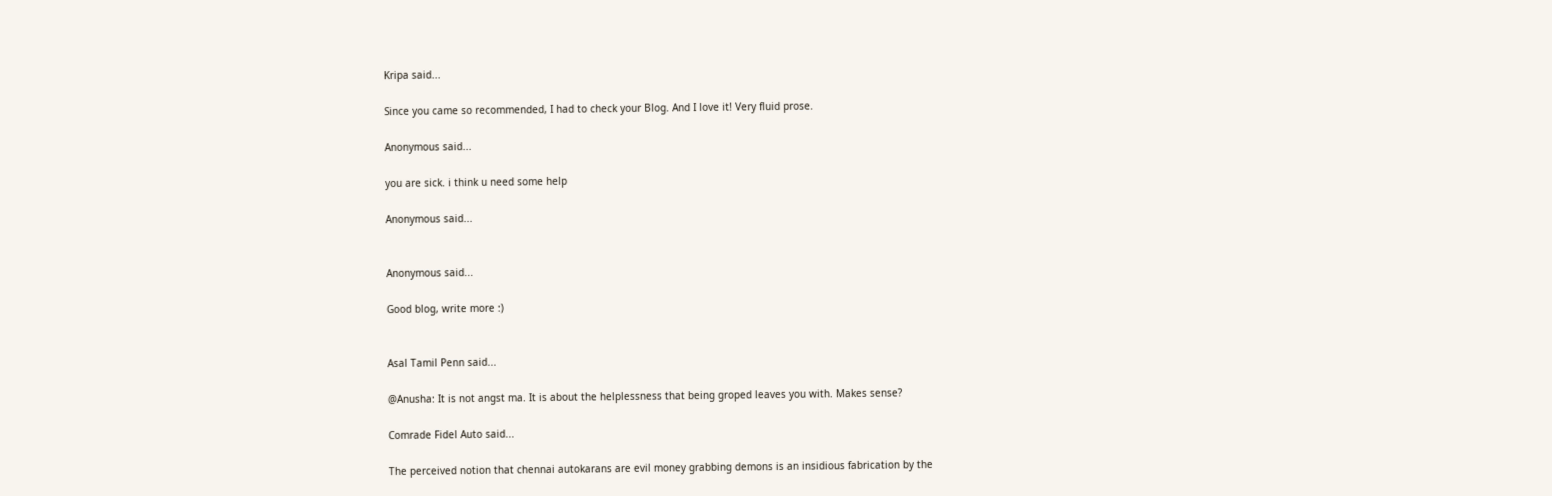Kripa said...

Since you came so recommended, I had to check your Blog. And I love it! Very fluid prose.

Anonymous said...

you are sick. i think u need some help

Anonymous said...


Anonymous said...

Good blog, write more :)


Asal Tamil Penn said...

@Anusha: It is not angst ma. It is about the helplessness that being groped leaves you with. Makes sense?

Comrade Fidel Auto said...

The perceived notion that chennai autokarans are evil money grabbing demons is an insidious fabrication by the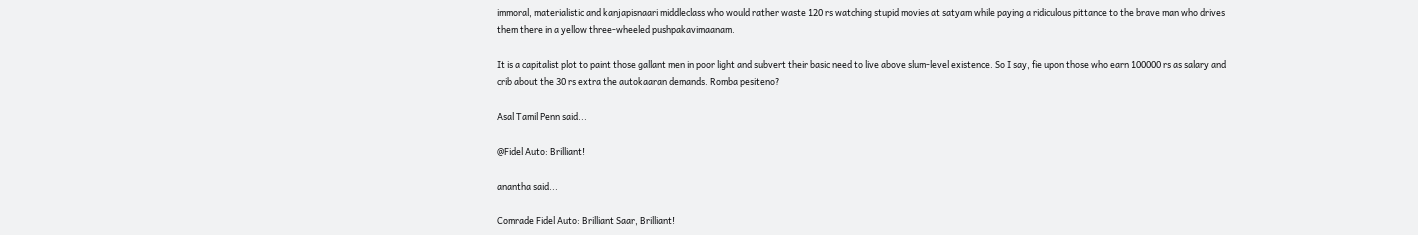immoral, materialistic and kanjapisnaari middleclass who would rather waste 120 rs watching stupid movies at satyam while paying a ridiculous pittance to the brave man who drives them there in a yellow three-wheeled pushpakavimaanam.

It is a capitalist plot to paint those gallant men in poor light and subvert their basic need to live above slum-level existence. So I say, fie upon those who earn 100000 rs as salary and crib about the 30 rs extra the autokaaran demands. Romba pesiteno?

Asal Tamil Penn said...

@Fidel Auto: Brilliant!

anantha said...

Comrade Fidel Auto: Brilliant Saar, Brilliant!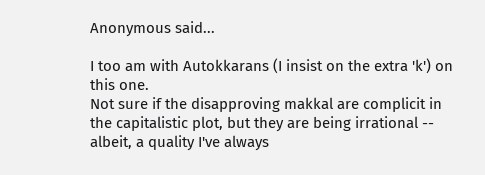Anonymous said...

I too am with Autokkarans (I insist on the extra 'k') on this one.
Not sure if the disapproving makkal are complicit in the capitalistic plot, but they are being irrational -- albeit, a quality I've always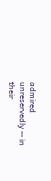admired unreservedly -- in their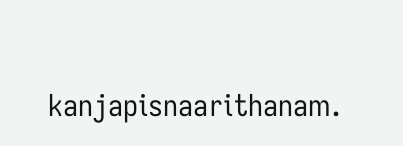kanjapisnaarithanam.